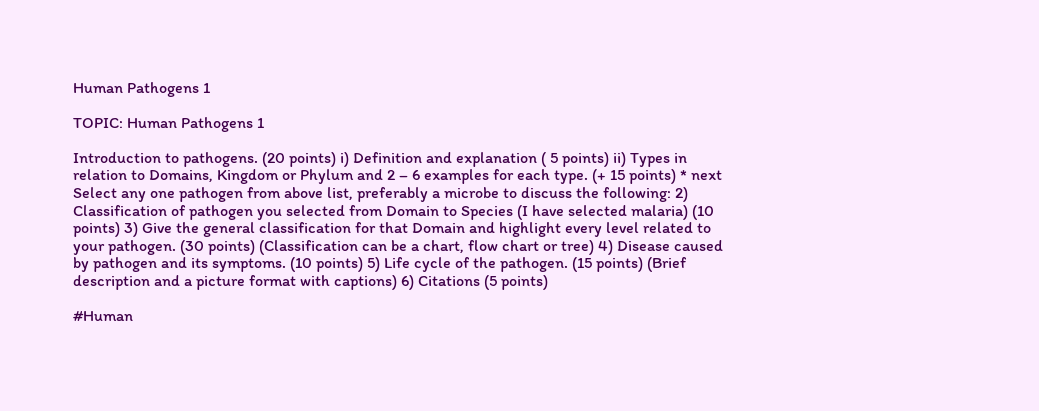Human Pathogens 1

TOPIC: Human Pathogens 1

Introduction to pathogens. (20 points) i) Definition and explanation ( 5 points) ii) Types in relation to Domains, Kingdom or Phylum and 2 – 6 examples for each type. (+ 15 points) * next Select any one pathogen from above list, preferably a microbe to discuss the following: 2) Classification of pathogen you selected from Domain to Species (I have selected malaria) (10 points) 3) Give the general classification for that Domain and highlight every level related to your pathogen. (30 points) (Classification can be a chart, flow chart or tree) 4) Disease caused by pathogen and its symptoms. (10 points) 5) Life cycle of the pathogen. (15 points) (Brief description and a picture format with captions) 6) Citations (5 points)

#Human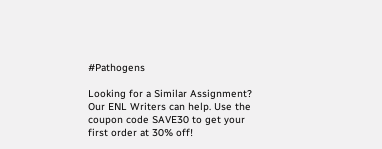#Pathogens

Looking for a Similar Assignment? Our ENL Writers can help. Use the coupon code SAVE30 to get your first order at 30% off!